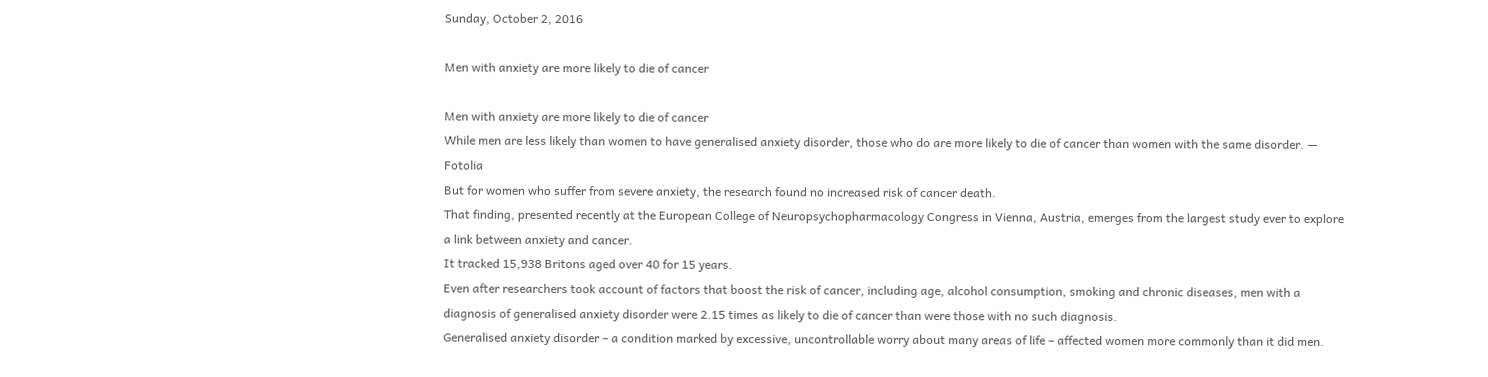Sunday, October 2, 2016

Men with anxiety are more likely to die of cancer

Men with anxiety are more likely to die of cancer
While men are less likely than women to have generalised anxiety disorder, those who do are more likely to die of cancer than women with the same disorder. — Fotolia
But for women who suffer from severe anxiety, the research found no increased risk of cancer death.
That finding, presented recently at the European College of Neuropsychopharmacology Congress in Vienna, Austria, emerges from the largest study ever to explore a link between anxiety and cancer.
It tracked 15,938 Britons aged over 40 for 15 years.
Even after researchers took account of factors that boost the risk of cancer, including age, alcohol consumption, smoking and chronic diseases, men with a diagnosis of generalised anxiety disorder were 2.15 times as likely to die of cancer than were those with no such diagnosis.
Generalised anxiety disorder – a condition marked by excessive, uncontrollable worry about many areas of life – affected women more commonly than it did men.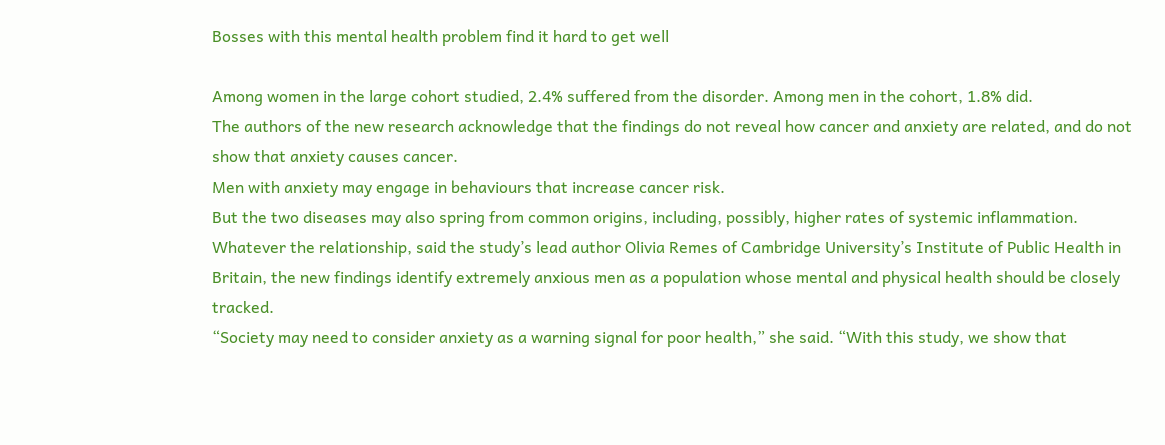Bosses with this mental health problem find it hard to get well

Among women in the large cohort studied, 2.4% suffered from the disorder. Among men in the cohort, 1.8% did.
The authors of the new research acknowledge that the findings do not reveal how cancer and anxiety are related, and do not show that anxiety causes cancer.
Men with anxiety may engage in behaviours that increase cancer risk.
But the two diseases may also spring from common origins, including, possibly, higher rates of systemic inflammation.
Whatever the relationship, said the study’s lead author Olivia Remes of Cambridge University’s Institute of Public Health in Britain, the new findings identify extremely anxious men as a population whose mental and physical health should be closely tracked.
“Society may need to consider anxiety as a warning signal for poor health,” she said. “With this study, we show that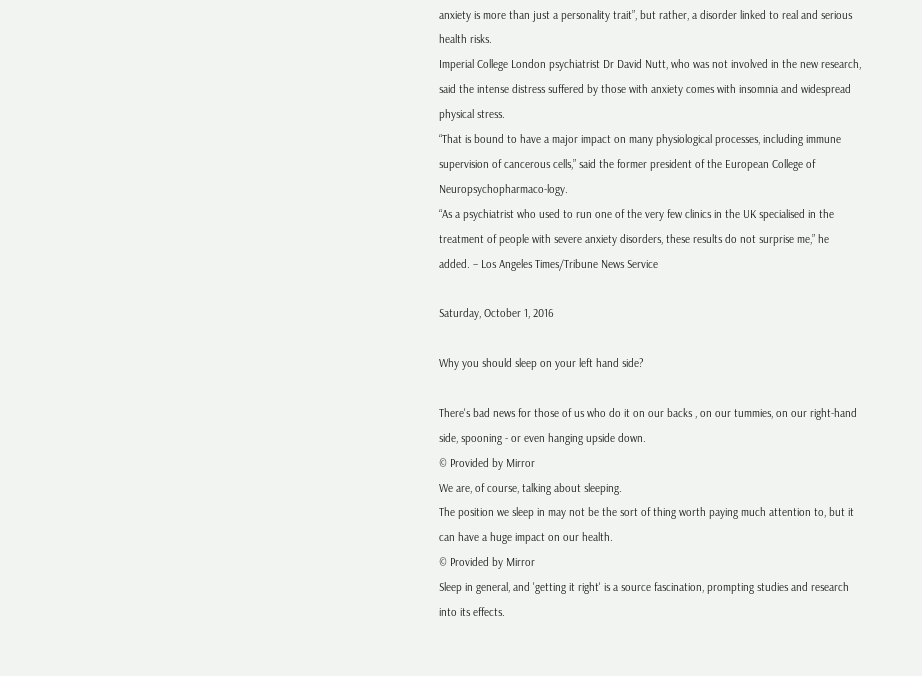anxiety is more than just a personality trait”, but rather, a disorder linked to real and serious health risks.
Imperial College London psychiatrist Dr David Nutt, who was not involved in the new research, said the intense distress suffered by those with anxiety comes with insomnia and widespread physical stress.
“That is bound to have a major impact on many physiological processes, including immune supervision of cancerous cells,” said the former president of the European College of Neuropsychopharmaco-logy.
“As a psychiatrist who used to run one of the very few clinics in the UK specialised in the treatment of people with severe anxiety disorders, these results do not surprise me,” he added. – Los Angeles Times/Tribune News Service

Saturday, October 1, 2016

Why you should sleep on your left hand side?

There's bad news for those of us who do it on our backs , on our tummies, on our right-hand side, spooning - or even hanging upside down.
© Provided by Mirror
We are, of course, talking about sleeping.
The position we sleep in may not be the sort of thing worth paying much attention to, but it can have a huge impact on our health.
© Provided by Mirror
Sleep in general, and 'getting it right' is a source fascination, prompting studies and research into its effects.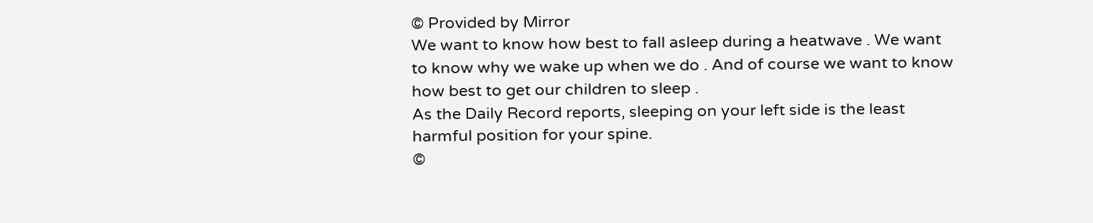© Provided by Mirror
We want to know how best to fall asleep during a heatwave . We want to know why we wake up when we do . And of course we want to know how best to get our children to sleep .
As the Daily Record reports, sleeping on your left side is the least harmful position for your spine.
©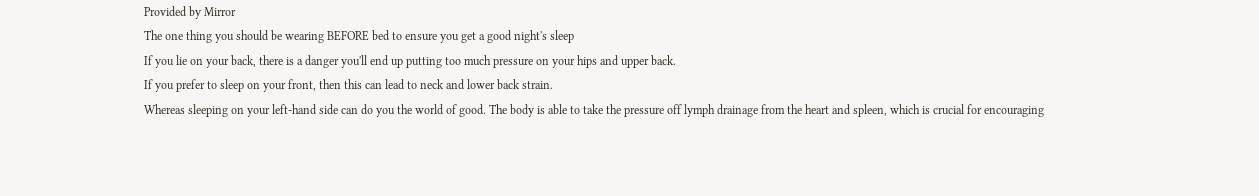Provided by Mirror
The one thing you should be wearing BEFORE bed to ensure you get a good night's sleep
If you lie on your back, there is a danger you'll end up putting too much pressure on your hips and upper back.
If you prefer to sleep on your front, then this can lead to neck and lower back strain.
Whereas sleeping on your left-hand side can do you the world of good. The body is able to take the pressure off lymph drainage from the heart and spleen, which is crucial for encouraging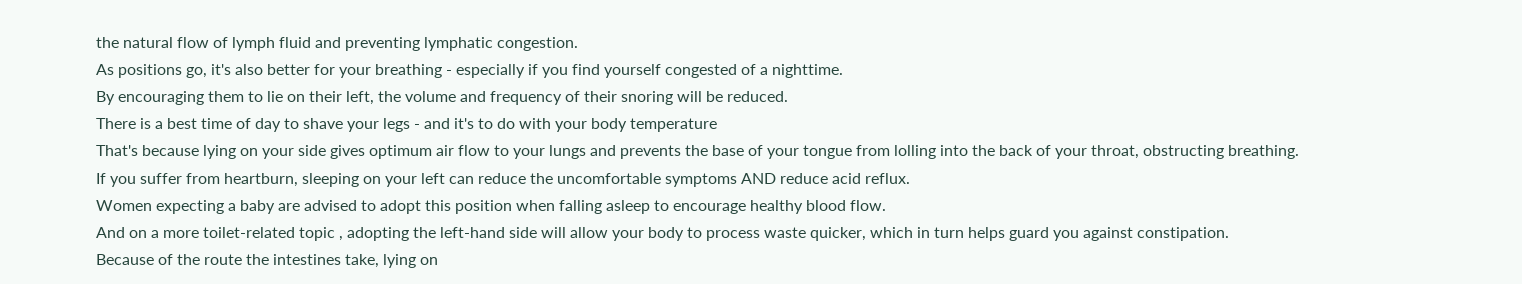the natural flow of lymph fluid and preventing lymphatic congestion.
As positions go, it's also better for your breathing - especially if you find yourself congested of a nighttime.
By encouraging them to lie on their left, the volume and frequency of their snoring will be reduced.
There is a best time of day to shave your legs - and it's to do with your body temperature
That's because lying on your side gives optimum air flow to your lungs and prevents the base of your tongue from lolling into the back of your throat, obstructing breathing.
If you suffer from heartburn, sleeping on your left can reduce the uncomfortable symptoms AND reduce acid reflux.
Women expecting a baby are advised to adopt this position when falling asleep to encourage healthy blood flow.
And on a more toilet-related topic , adopting the left-hand side will allow your body to process waste quicker, which in turn helps guard you against constipation.
Because of the route the intestines take, lying on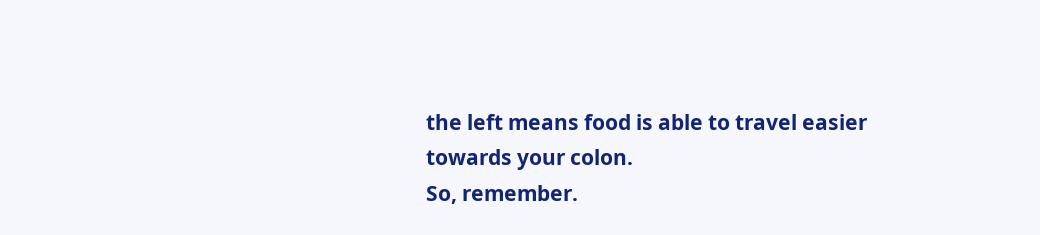the left means food is able to travel easier towards your colon.
So, remember.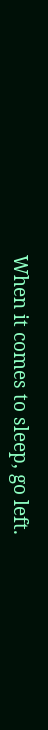When it comes to sleep, go left.